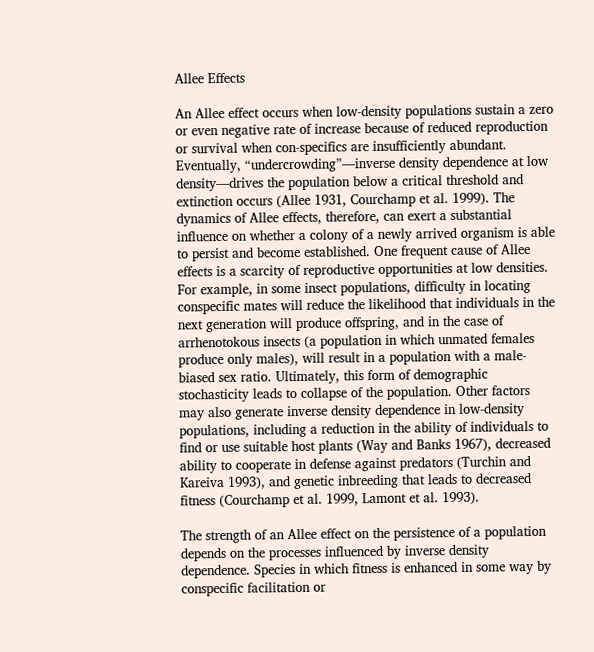Allee Effects

An Allee effect occurs when low-density populations sustain a zero or even negative rate of increase because of reduced reproduction or survival when con-specifics are insufficiently abundant. Eventually, “undercrowding”—inverse density dependence at low density—drives the population below a critical threshold and extinction occurs (Allee 1931, Courchamp et al. 1999). The dynamics of Allee effects, therefore, can exert a substantial influence on whether a colony of a newly arrived organism is able to persist and become established. One frequent cause of Allee effects is a scarcity of reproductive opportunities at low densities. For example, in some insect populations, difficulty in locating conspecific mates will reduce the likelihood that individuals in the next generation will produce offspring, and in the case of arrhenotokous insects (a population in which unmated females produce only males), will result in a population with a male-biased sex ratio. Ultimately, this form of demographic stochasticity leads to collapse of the population. Other factors may also generate inverse density dependence in low-density populations, including a reduction in the ability of individuals to find or use suitable host plants (Way and Banks 1967), decreased ability to cooperate in defense against predators (Turchin and Kareiva 1993), and genetic inbreeding that leads to decreased fitness (Courchamp et al. 1999, Lamont et al. 1993).

The strength of an Allee effect on the persistence of a population depends on the processes influenced by inverse density dependence. Species in which fitness is enhanced in some way by conspecific facilitation or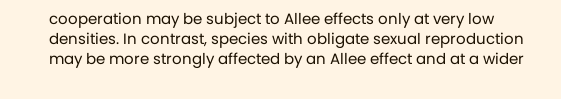cooperation may be subject to Allee effects only at very low densities. In contrast, species with obligate sexual reproduction may be more strongly affected by an Allee effect and at a wider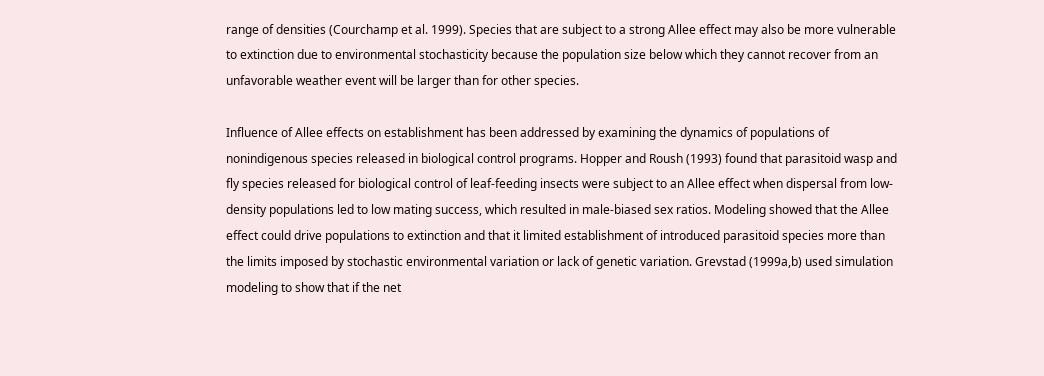range of densities (Courchamp et al. 1999). Species that are subject to a strong Allee effect may also be more vulnerable to extinction due to environmental stochasticity because the population size below which they cannot recover from an unfavorable weather event will be larger than for other species.

Influence of Allee effects on establishment has been addressed by examining the dynamics of populations of nonindigenous species released in biological control programs. Hopper and Roush (1993) found that parasitoid wasp and fly species released for biological control of leaf-feeding insects were subject to an Allee effect when dispersal from low-density populations led to low mating success, which resulted in male-biased sex ratios. Modeling showed that the Allee effect could drive populations to extinction and that it limited establishment of introduced parasitoid species more than the limits imposed by stochastic environmental variation or lack of genetic variation. Grevstad (1999a,b) used simulation modeling to show that if the net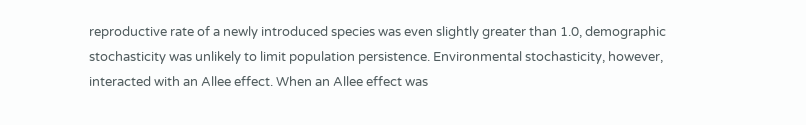reproductive rate of a newly introduced species was even slightly greater than 1.0, demographic stochasticity was unlikely to limit population persistence. Environmental stochasticity, however, interacted with an Allee effect. When an Allee effect was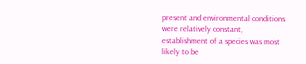present and environmental conditions were relatively constant, establishment of a species was most likely to be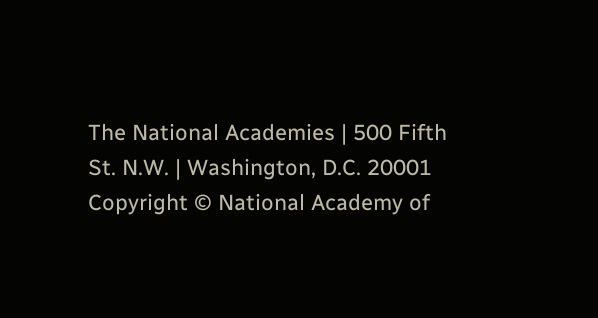The National Academies | 500 Fifth St. N.W. | Washington, D.C. 20001
Copyright © National Academy of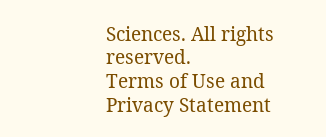Sciences. All rights reserved.
Terms of Use and Privacy Statement